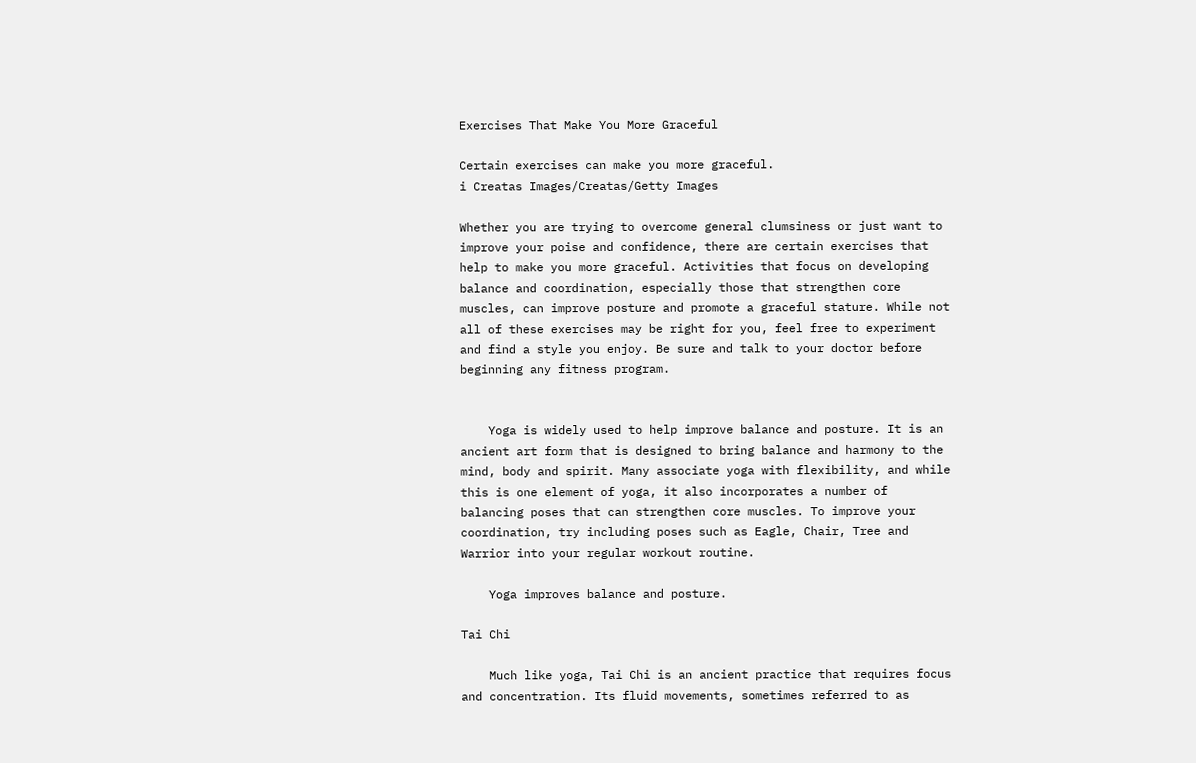Exercises That Make You More Graceful

Certain exercises can make you more graceful.
i Creatas Images/Creatas/Getty Images

Whether you are trying to overcome general clumsiness or just want to improve your poise and confidence, there are certain exercises that help to make you more graceful. Activities that focus on developing balance and coordination, especially those that strengthen core muscles, can improve posture and promote a graceful stature. While not all of these exercises may be right for you, feel free to experiment and find a style you enjoy. Be sure and talk to your doctor before beginning any fitness program.


    Yoga is widely used to help improve balance and posture. It is an ancient art form that is designed to bring balance and harmony to the mind, body and spirit. Many associate yoga with flexibility, and while this is one element of yoga, it also incorporates a number of balancing poses that can strengthen core muscles. To improve your coordination, try including poses such as Eagle, Chair, Tree and Warrior into your regular workout routine.

    Yoga improves balance and posture.

Tai Chi

    Much like yoga, Tai Chi is an ancient practice that requires focus and concentration. Its fluid movements, sometimes referred to as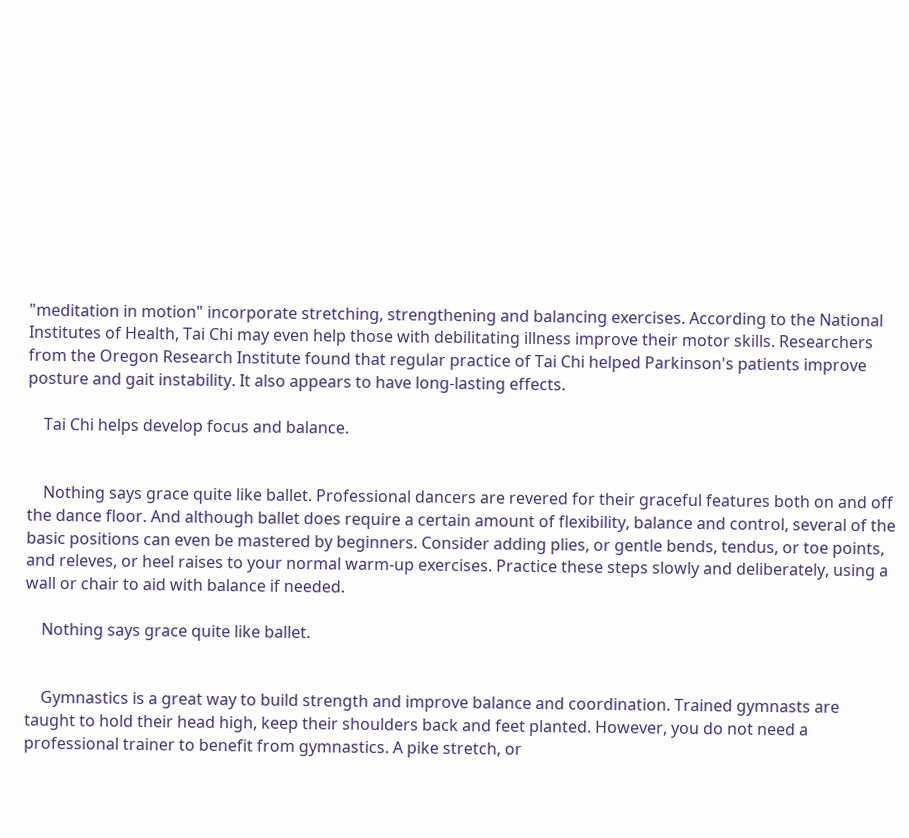"meditation in motion" incorporate stretching, strengthening and balancing exercises. According to the National Institutes of Health, Tai Chi may even help those with debilitating illness improve their motor skills. Researchers from the Oregon Research Institute found that regular practice of Tai Chi helped Parkinson's patients improve posture and gait instability. It also appears to have long-lasting effects.

    Tai Chi helps develop focus and balance.


    Nothing says grace quite like ballet. Professional dancers are revered for their graceful features both on and off the dance floor. And although ballet does require a certain amount of flexibility, balance and control, several of the basic positions can even be mastered by beginners. Consider adding plies, or gentle bends, tendus, or toe points, and releves, or heel raises to your normal warm-up exercises. Practice these steps slowly and deliberately, using a wall or chair to aid with balance if needed.

    Nothing says grace quite like ballet.


    Gymnastics is a great way to build strength and improve balance and coordination. Trained gymnasts are taught to hold their head high, keep their shoulders back and feet planted. However, you do not need a professional trainer to benefit from gymnastics. A pike stretch, or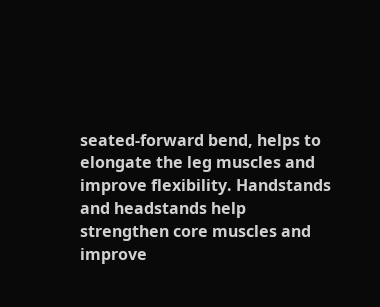seated-forward bend, helps to elongate the leg muscles and improve flexibility. Handstands and headstands help strengthen core muscles and improve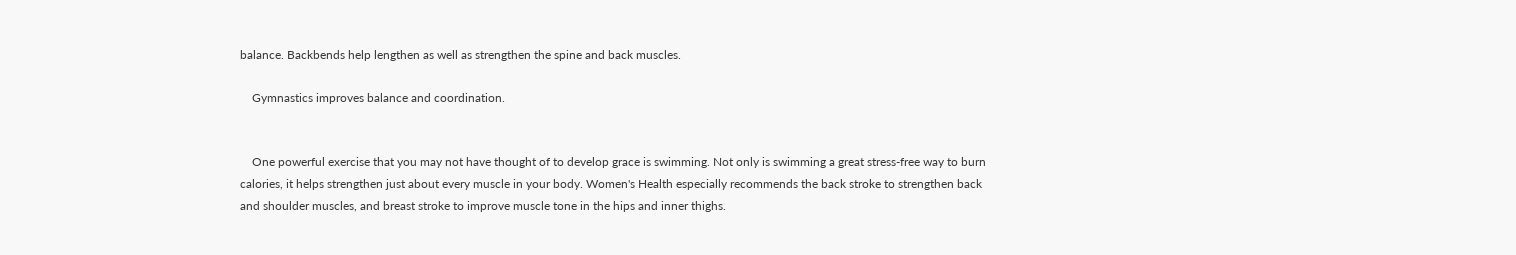balance. Backbends help lengthen as well as strengthen the spine and back muscles.

    Gymnastics improves balance and coordination.


    One powerful exercise that you may not have thought of to develop grace is swimming. Not only is swimming a great stress-free way to burn calories, it helps strengthen just about every muscle in your body. Women's Health especially recommends the back stroke to strengthen back and shoulder muscles, and breast stroke to improve muscle tone in the hips and inner thighs.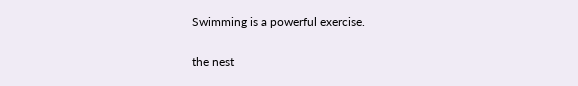Swimming is a powerful exercise.

the nest